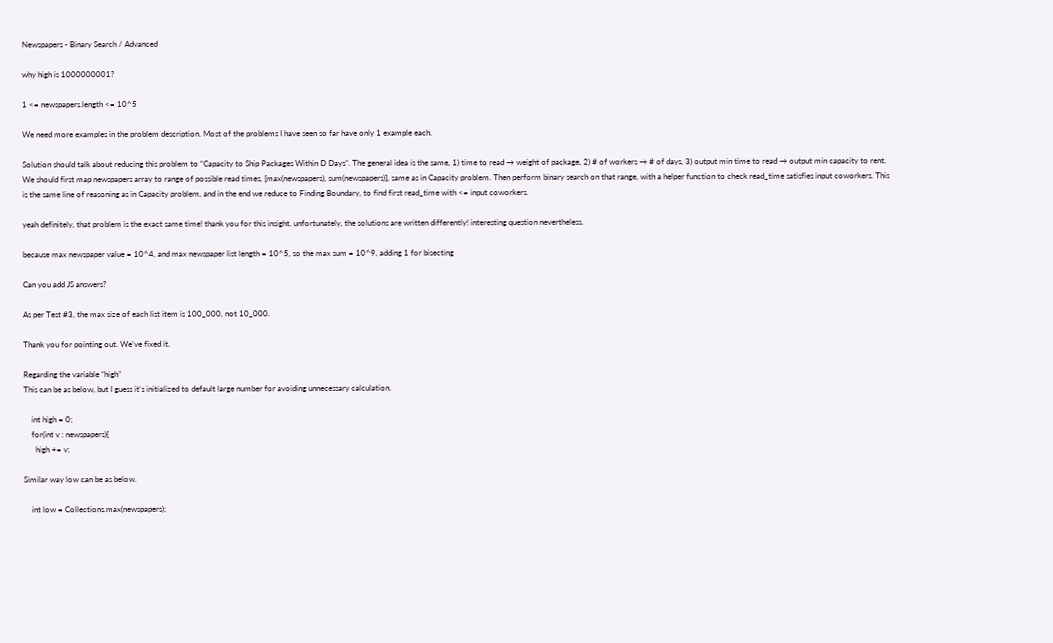Newspapers - Binary Search / Advanced

why high is 1000000001?

1 <= newspapers.length <= 10^5

We need more examples in the problem description. Most of the problems I have seen so far have only 1 example each.

Solution should talk about reducing this problem to “Capacity to Ship Packages Within D Days”. The general idea is the same, 1) time to read → weight of package, 2) # of workers → # of days, 3) output min time to read → output min capacity to rent.
We should first map newspapers array to range of possible read times, [max(newspapers), sum(newspapers)], same as in Capacity problem. Then perform binary search on that range, with a helper function to check read_time satisfies input coworkers. This is the same line of reasoning as in Capacity problem, and in the end we reduce to Finding Boundary, to find first read_time with <= input coworkers.

yeah definitely, that problem is the exact same time! thank you for this insight. unfortunately, the solutions are written differently! interesting question nevertheless.

because max newspaper value = 10^4, and max newspaper list length = 10^5, so the max sum = 10^9, adding 1 for bisecting

Can you add JS answers?

As per Test #3, the max size of each list item is 100_000, not 10_000.

Thank you for pointing out. We’ve fixed it.

Regarding the variable “high”
This can be as below, but I guess it’s initialized to default large number for avoiding unnecessary calculation.

    int high = 0;
    for(int v : newspapers){
      high += v;

Similar way low can be as below.

    int low = Collections.max(newspapers);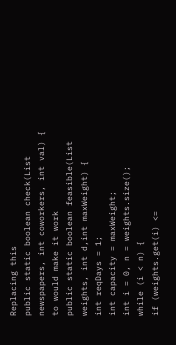Replacing this
public static boolean check(List newspapers, int coworkers, int val) {
to would make it work
public static boolean feasible(List weights, int d,int maxWeight) {
int reqDays = 1;
int capacity = maxWeight;
int i = 0, n = weights.size();
while (i < n) {
if (weights.get(i) <=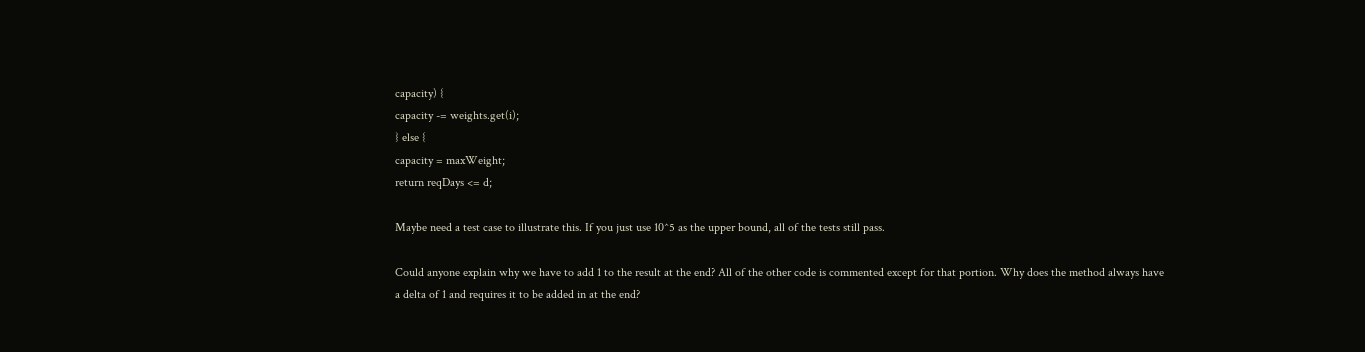capacity) {
capacity -= weights.get(i);
} else {
capacity = maxWeight;
return reqDays <= d;

Maybe need a test case to illustrate this. If you just use 10^5 as the upper bound, all of the tests still pass.

Could anyone explain why we have to add 1 to the result at the end? All of the other code is commented except for that portion. Why does the method always have a delta of 1 and requires it to be added in at the end?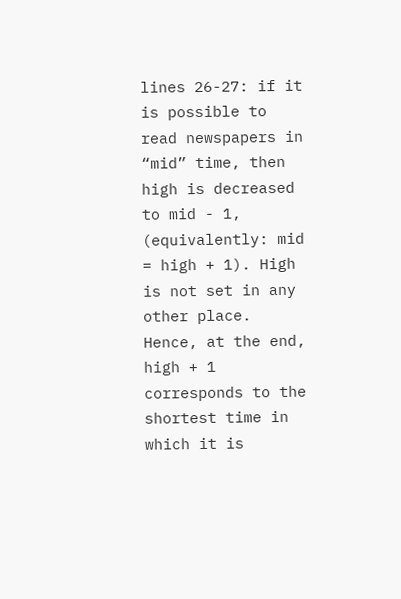lines 26-27: if it is possible to read newspapers in “mid” time, then high is decreased to mid - 1, (equivalently: mid = high + 1). High is not set in any other place. Hence, at the end, high + 1 corresponds to the shortest time in which it is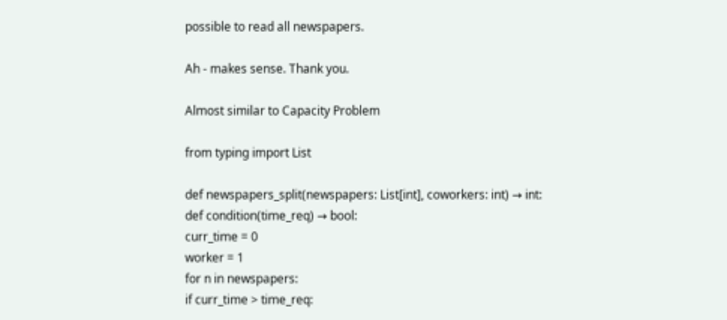possible to read all newspapers.

Ah - makes sense. Thank you.

Almost similar to Capacity Problem

from typing import List

def newspapers_split(newspapers: List[int], coworkers: int) → int:
def condition(time_req) → bool:
curr_time = 0
worker = 1
for n in newspapers:
if curr_time > time_req: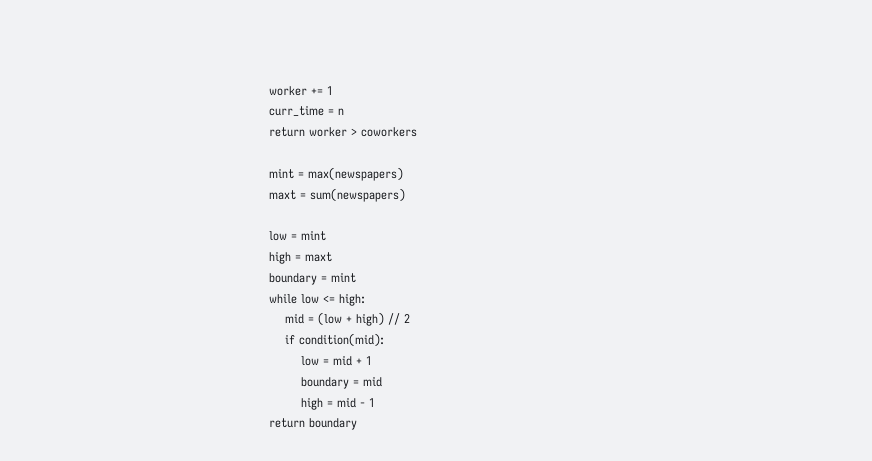worker += 1
curr_time = n
return worker > coworkers

mint = max(newspapers)
maxt = sum(newspapers)

low = mint
high = maxt
boundary = mint
while low <= high:
    mid = (low + high) // 2
    if condition(mid):
        low = mid + 1
        boundary = mid
        high = mid - 1
return boundary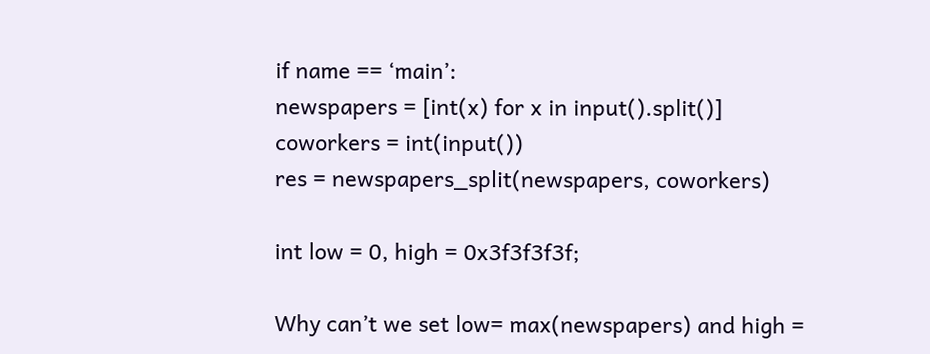if name == ‘main’:
newspapers = [int(x) for x in input().split()]
coworkers = int(input())
res = newspapers_split(newspapers, coworkers)

int low = 0, high = 0x3f3f3f3f;

Why can’t we set low= max(newspapers) and high =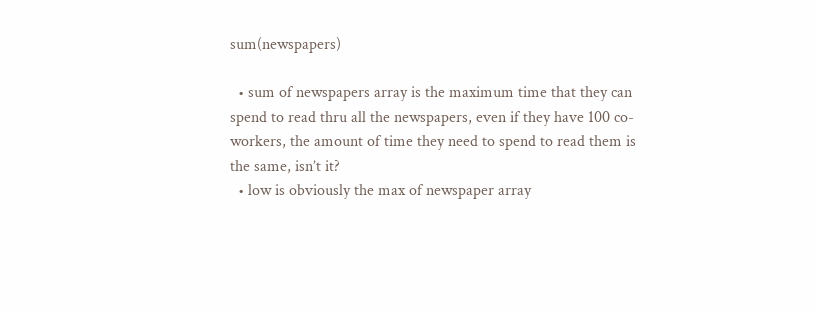sum(newspapers)

  • sum of newspapers array is the maximum time that they can spend to read thru all the newspapers, even if they have 100 co-workers, the amount of time they need to spend to read them is the same, isn’t it?
  • low is obviously the max of newspaper array